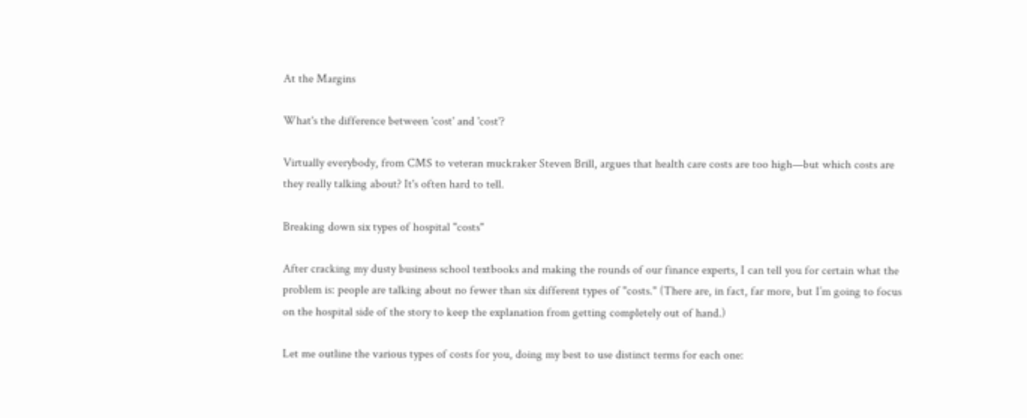At the Margins

What's the difference between 'cost' and 'cost'?

Virtually everybody, from CMS to veteran muckraker Steven Brill, argues that health care costs are too high—but which costs are they really talking about? It's often hard to tell.

Breaking down six types of hospital "costs"

After cracking my dusty business school textbooks and making the rounds of our finance experts, I can tell you for certain what the problem is: people are talking about no fewer than six different types of "costs." (There are, in fact, far more, but I’m going to focus on the hospital side of the story to keep the explanation from getting completely out of hand.)

Let me outline the various types of costs for you, doing my best to use distinct terms for each one: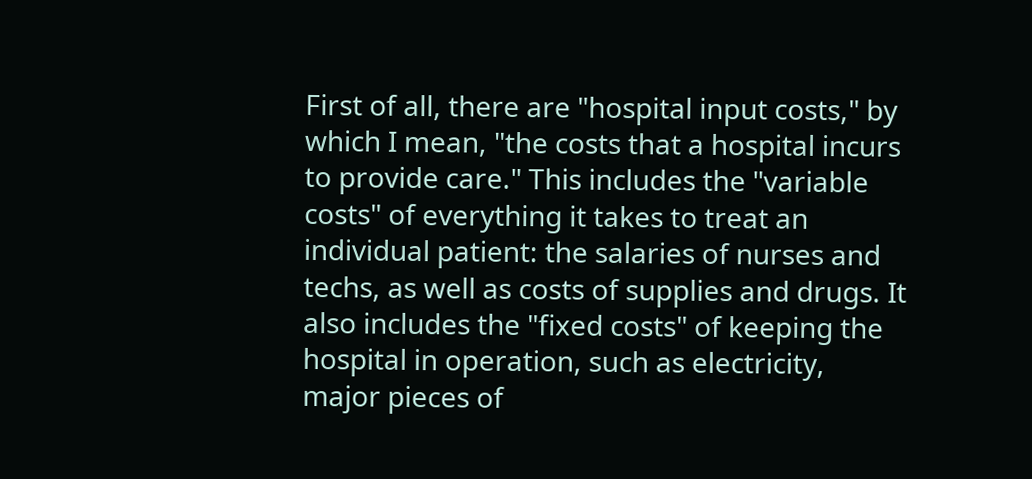First of all, there are "hospital input costs," by which I mean, "the costs that a hospital incurs to provide care." This includes the "variable costs" of everything it takes to treat an individual patient: the salaries of nurses and techs, as well as costs of supplies and drugs. It also includes the "fixed costs" of keeping the hospital in operation, such as electricity, major pieces of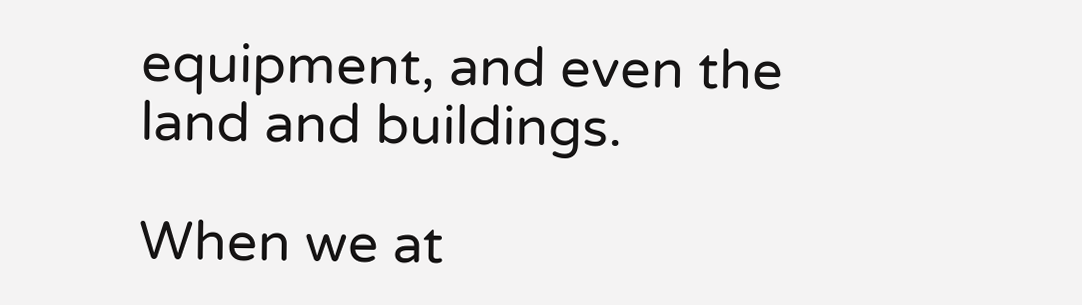equipment, and even the land and buildings.

When we at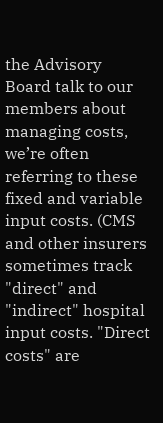the Advisory Board talk to our members about managing costs, we’re often referring to these fixed and variable input costs. (CMS and other insurers sometimes track "direct" and "indirect" hospital input costs. "Direct costs" are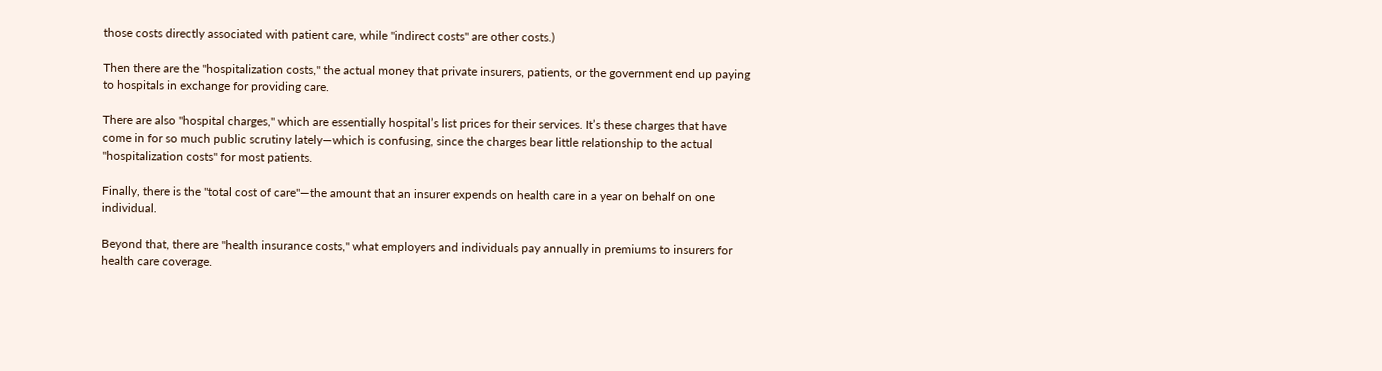those costs directly associated with patient care, while "indirect costs" are other costs.)

Then there are the "hospitalization costs," the actual money that private insurers, patients, or the government end up paying to hospitals in exchange for providing care.

There are also "hospital charges," which are essentially hospital’s list prices for their services. It’s these charges that have come in for so much public scrutiny lately—which is confusing, since the charges bear little relationship to the actual "hospitalization costs" for most patients.

Finally, there is the "total cost of care"—the amount that an insurer expends on health care in a year on behalf on one individual.

Beyond that, there are "health insurance costs," what employers and individuals pay annually in premiums to insurers for health care coverage.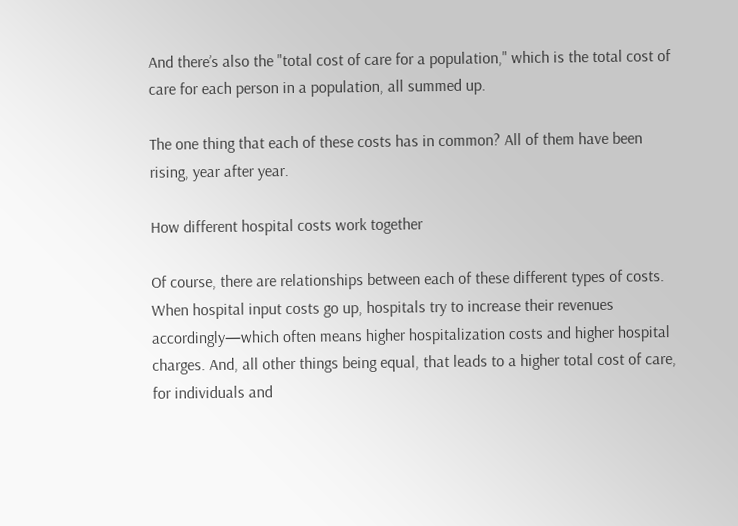And there’s also the "total cost of care for a population," which is the total cost of care for each person in a population, all summed up.

The one thing that each of these costs has in common? All of them have been rising, year after year.

How different hospital costs work together

Of course, there are relationships between each of these different types of costs. When hospital input costs go up, hospitals try to increase their revenues accordingly—which often means higher hospitalization costs and higher hospital charges. And, all other things being equal, that leads to a higher total cost of care, for individuals and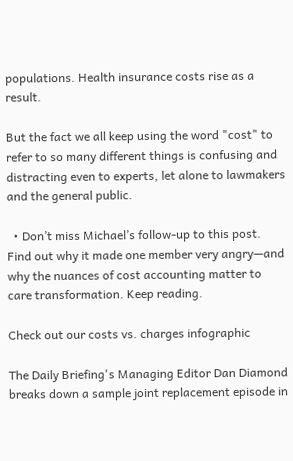populations. Health insurance costs rise as a result.

But the fact we all keep using the word "cost" to refer to so many different things is confusing and distracting even to experts, let alone to lawmakers and the general public.

  • Don’t miss Michael’s follow-up to this post. Find out why it made one member very angry—and why the nuances of cost accounting matter to care transformation. Keep reading.

Check out our costs vs. charges infographic

The Daily Briefing's Managing Editor Dan Diamond breaks down a sample joint replacement episode in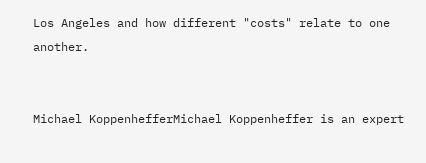Los Angeles and how different "costs" relate to one another.


Michael KoppenhefferMichael Koppenheffer is an expert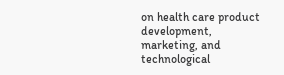on health care product development, marketing, and technological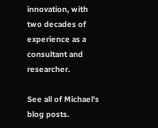innovation, with two decades of experience as a consultant and researcher.

See all of Michael's blog posts.